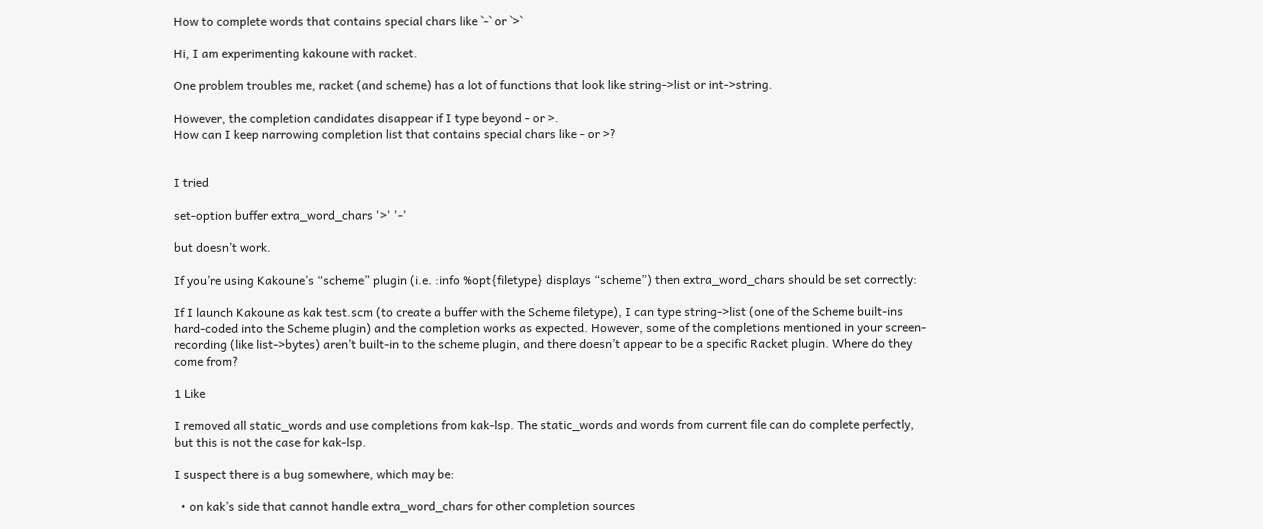How to complete words that contains special chars like `-` or `>`

Hi, I am experimenting kakoune with racket.

One problem troubles me, racket (and scheme) has a lot of functions that look like string->list or int->string.

However, the completion candidates disappear if I type beyond - or >.
How can I keep narrowing completion list that contains special chars like - or >?


I tried

set-option buffer extra_word_chars '>' '-'

but doesn’t work.

If you’re using Kakoune’s “scheme” plugin (i.e. :info %opt{filetype} displays “scheme”) then extra_word_chars should be set correctly:

If I launch Kakoune as kak test.scm (to create a buffer with the Scheme filetype), I can type string->list (one of the Scheme built-ins hard-coded into the Scheme plugin) and the completion works as expected. However, some of the completions mentioned in your screen-recording (like list->bytes) aren’t built-in to the scheme plugin, and there doesn’t appear to be a specific Racket plugin. Where do they come from?

1 Like

I removed all static_words and use completions from kak-lsp. The static_words and words from current file can do complete perfectly, but this is not the case for kak-lsp.

I suspect there is a bug somewhere, which may be:

  • on kak’s side that cannot handle extra_word_chars for other completion sources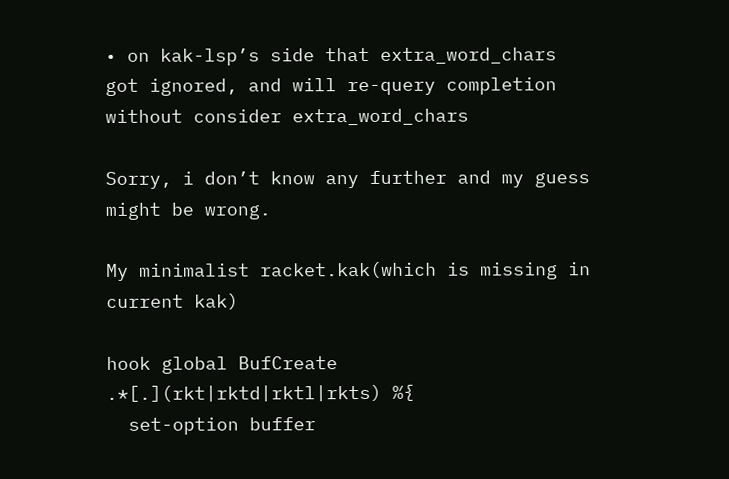• on kak-lsp’s side that extra_word_chars got ignored, and will re-query completion without consider extra_word_chars

Sorry, i don’t know any further and my guess might be wrong.

My minimalist racket.kak(which is missing in current kak)

hook global BufCreate .*[.](rkt|rktd|rktl|rkts) %{
  set-option buffer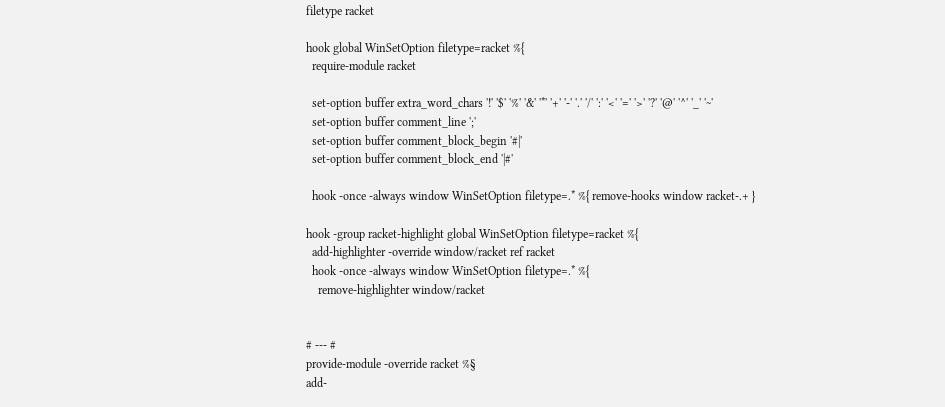filetype racket

hook global WinSetOption filetype=racket %{
  require-module racket

  set-option buffer extra_word_chars '!' '$' '%' '&' '*' '+' '-' '.' '/' ':' '<' '=' '>' '?' '@' '^' '_' '~'
  set-option buffer comment_line ';'
  set-option buffer comment_block_begin '#|'
  set-option buffer comment_block_end '|#'

  hook -once -always window WinSetOption filetype=.* %{ remove-hooks window racket-.+ }

hook -group racket-highlight global WinSetOption filetype=racket %{
  add-highlighter -override window/racket ref racket
  hook -once -always window WinSetOption filetype=.* %{
    remove-highlighter window/racket


# --- #
provide-module -override racket %§
add-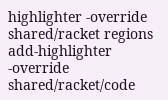highlighter -override shared/racket regions
add-highlighter -override shared/racket/code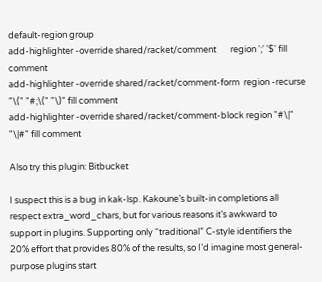default-region group
add-highlighter -override shared/racket/comment       region ';' '$' fill comment
add-highlighter -override shared/racket/comment-form  region -recurse "\(" "#;\(" "\)" fill comment
add-highlighter -override shared/racket/comment-block region "#\|" "\|#" fill comment

Also try this plugin: Bitbucket

I suspect this is a bug in kak-lsp. Kakoune’s built-in completions all respect extra_word_chars, but for various reasons it’s awkward to support in plugins. Supporting only “traditional” C-style identifiers the 20% effort that provides 80% of the results, so I’d imagine most general-purpose plugins start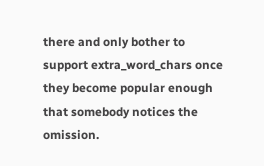there and only bother to support extra_word_chars once they become popular enough that somebody notices the omission.